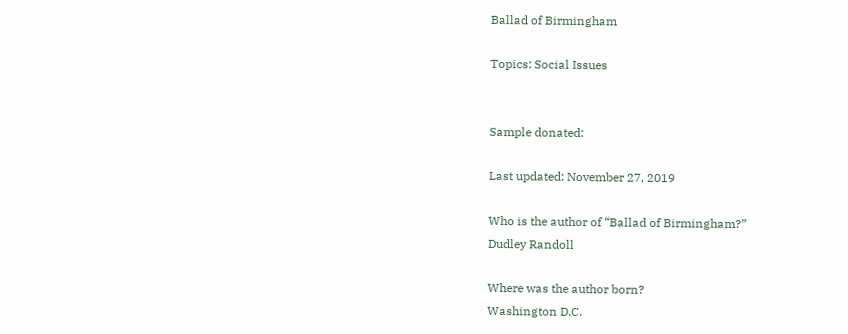Ballad of Birmingham

Topics: Social Issues


Sample donated:

Last updated: November 27, 2019

Who is the author of “Ballad of Birmingham?”
Dudley Randoll

Where was the author born?
Washington D.C.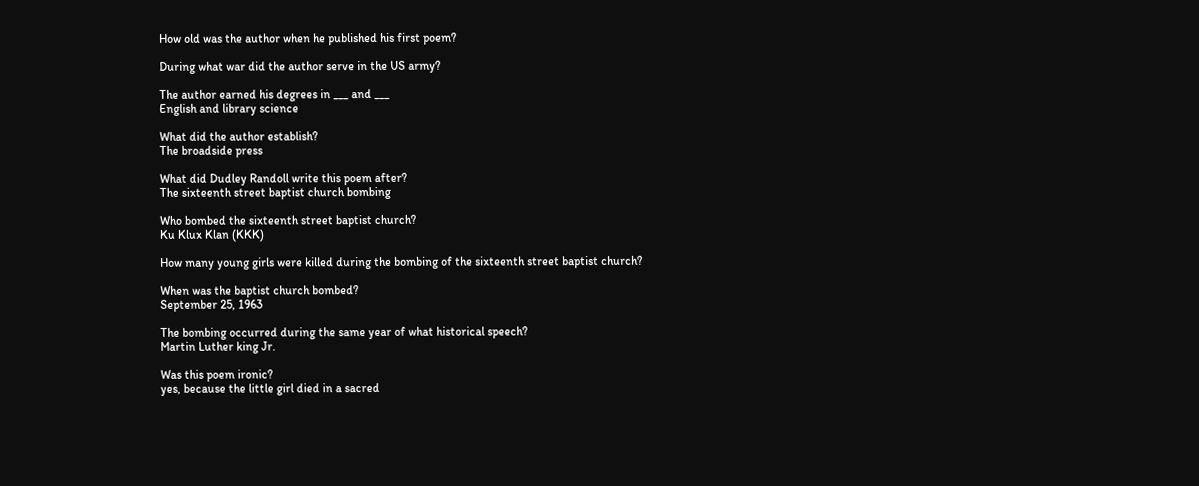How old was the author when he published his first poem?

During what war did the author serve in the US army?

The author earned his degrees in ___ and ___
English and library science

What did the author establish?
The broadside press

What did Dudley Randoll write this poem after?
The sixteenth street baptist church bombing

Who bombed the sixteenth street baptist church?
Ku Klux Klan (KKK)

How many young girls were killed during the bombing of the sixteenth street baptist church?

When was the baptist church bombed?
September 25, 1963

The bombing occurred during the same year of what historical speech?
Martin Luther king Jr.

Was this poem ironic?
yes, because the little girl died in a sacred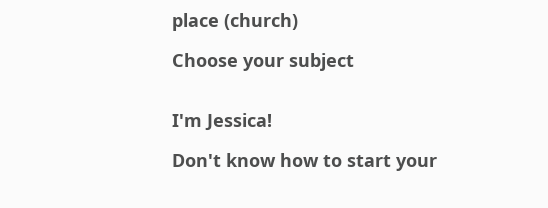place (church)

Choose your subject


I'm Jessica!

Don't know how to start your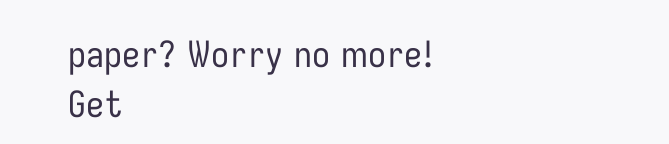paper? Worry no more! Get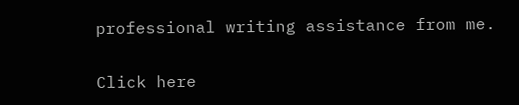professional writing assistance from me.

Click here